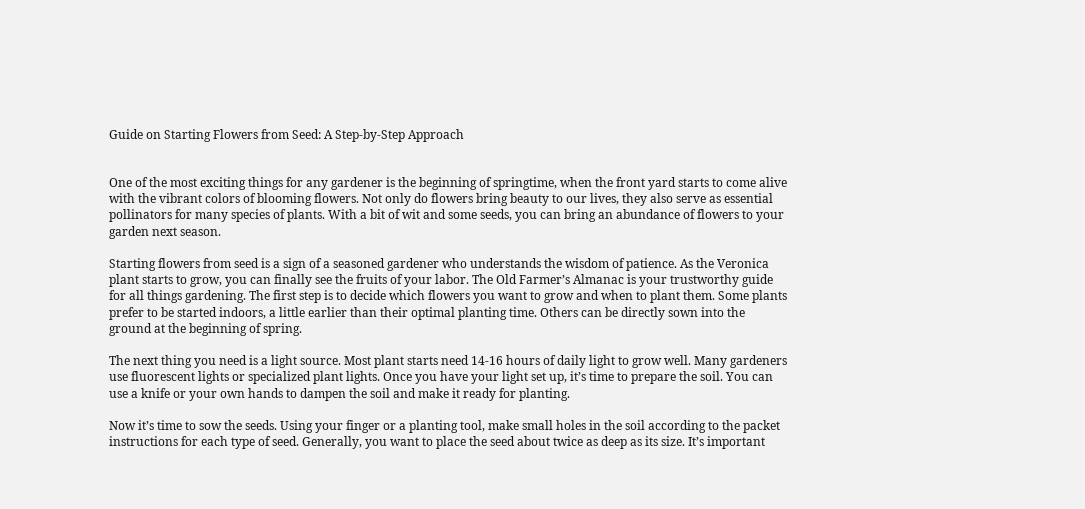Guide on Starting Flowers from Seed: A Step-by-Step Approach


One of the most exciting things for any gardener is the beginning of springtime, when the front yard starts to come alive with the vibrant colors of blooming flowers. Not only do flowers bring beauty to our lives, they also serve as essential pollinators for many species of plants. With a bit of wit and some seeds, you can bring an abundance of flowers to your garden next season.

Starting flowers from seed is a sign of a seasoned gardener who understands the wisdom of patience. As the Veronica plant starts to grow, you can finally see the fruits of your labor. The Old Farmer’s Almanac is your trustworthy guide for all things gardening. The first step is to decide which flowers you want to grow and when to plant them. Some plants prefer to be started indoors, a little earlier than their optimal planting time. Others can be directly sown into the ground at the beginning of spring.

The next thing you need is a light source. Most plant starts need 14-16 hours of daily light to grow well. Many gardeners use fluorescent lights or specialized plant lights. Once you have your light set up, it’s time to prepare the soil. You can use a knife or your own hands to dampen the soil and make it ready for planting.

Now it’s time to sow the seeds. Using your finger or a planting tool, make small holes in the soil according to the packet instructions for each type of seed. Generally, you want to place the seed about twice as deep as its size. It’s important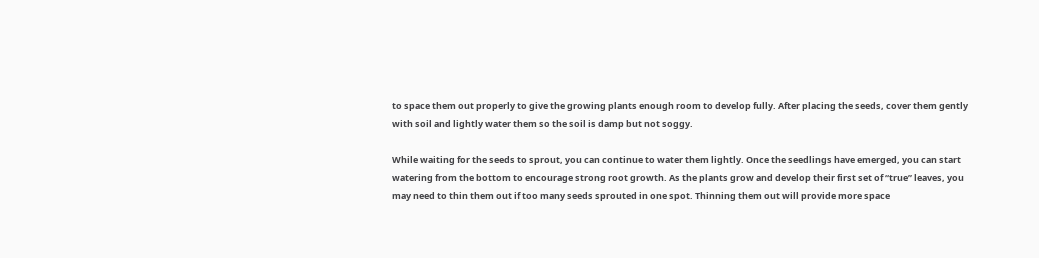to space them out properly to give the growing plants enough room to develop fully. After placing the seeds, cover them gently with soil and lightly water them so the soil is damp but not soggy.

While waiting for the seeds to sprout, you can continue to water them lightly. Once the seedlings have emerged, you can start watering from the bottom to encourage strong root growth. As the plants grow and develop their first set of “true” leaves, you may need to thin them out if too many seeds sprouted in one spot. Thinning them out will provide more space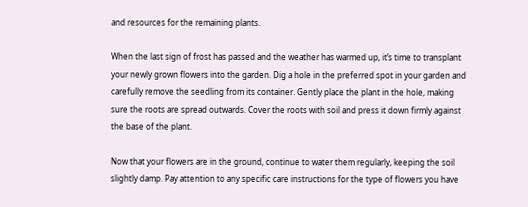and resources for the remaining plants.

When the last sign of frost has passed and the weather has warmed up, it’s time to transplant your newly grown flowers into the garden. Dig a hole in the preferred spot in your garden and carefully remove the seedling from its container. Gently place the plant in the hole, making sure the roots are spread outwards. Cover the roots with soil and press it down firmly against the base of the plant.

Now that your flowers are in the ground, continue to water them regularly, keeping the soil slightly damp. Pay attention to any specific care instructions for the type of flowers you have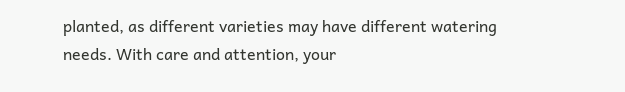planted, as different varieties may have different watering needs. With care and attention, your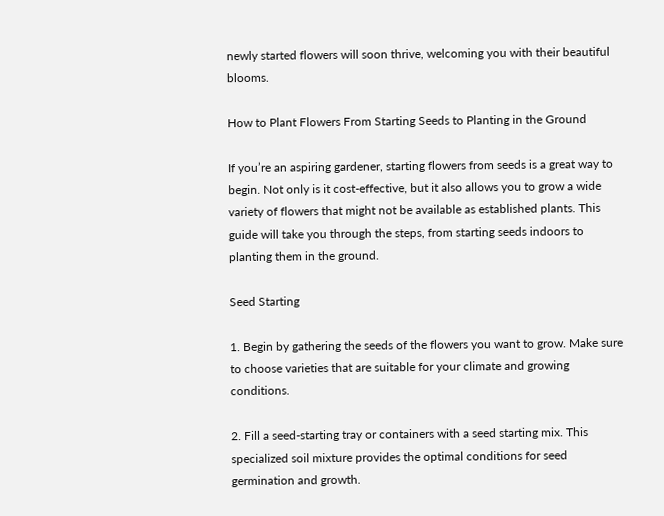newly started flowers will soon thrive, welcoming you with their beautiful blooms.

How to Plant Flowers From Starting Seeds to Planting in the Ground

If you’re an aspiring gardener, starting flowers from seeds is a great way to begin. Not only is it cost-effective, but it also allows you to grow a wide variety of flowers that might not be available as established plants. This guide will take you through the steps, from starting seeds indoors to planting them in the ground.

Seed Starting

1. Begin by gathering the seeds of the flowers you want to grow. Make sure to choose varieties that are suitable for your climate and growing conditions.

2. Fill a seed-starting tray or containers with a seed starting mix. This specialized soil mixture provides the optimal conditions for seed germination and growth.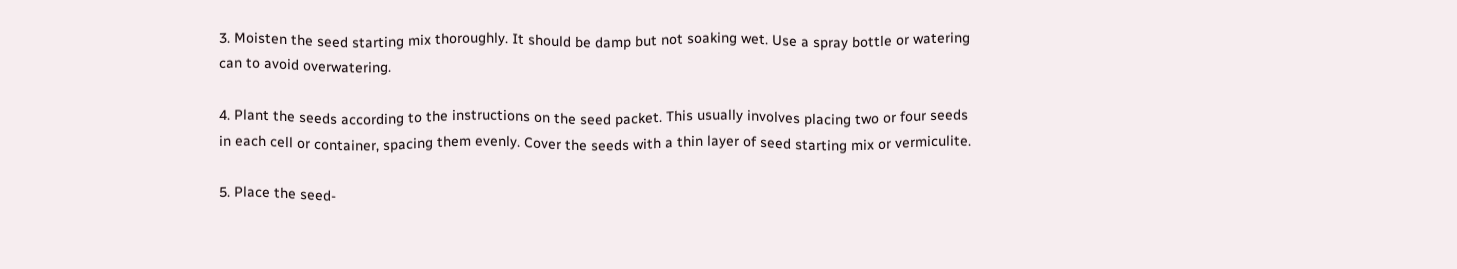3. Moisten the seed starting mix thoroughly. It should be damp but not soaking wet. Use a spray bottle or watering can to avoid overwatering.

4. Plant the seeds according to the instructions on the seed packet. This usually involves placing two or four seeds in each cell or container, spacing them evenly. Cover the seeds with a thin layer of seed starting mix or vermiculite.

5. Place the seed-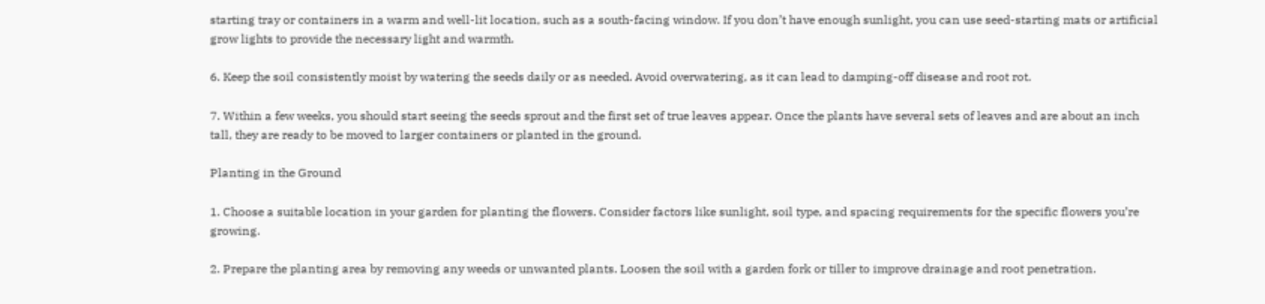starting tray or containers in a warm and well-lit location, such as a south-facing window. If you don’t have enough sunlight, you can use seed-starting mats or artificial grow lights to provide the necessary light and warmth.

6. Keep the soil consistently moist by watering the seeds daily or as needed. Avoid overwatering, as it can lead to damping-off disease and root rot.

7. Within a few weeks, you should start seeing the seeds sprout and the first set of true leaves appear. Once the plants have several sets of leaves and are about an inch tall, they are ready to be moved to larger containers or planted in the ground.

Planting in the Ground

1. Choose a suitable location in your garden for planting the flowers. Consider factors like sunlight, soil type, and spacing requirements for the specific flowers you’re growing.

2. Prepare the planting area by removing any weeds or unwanted plants. Loosen the soil with a garden fork or tiller to improve drainage and root penetration.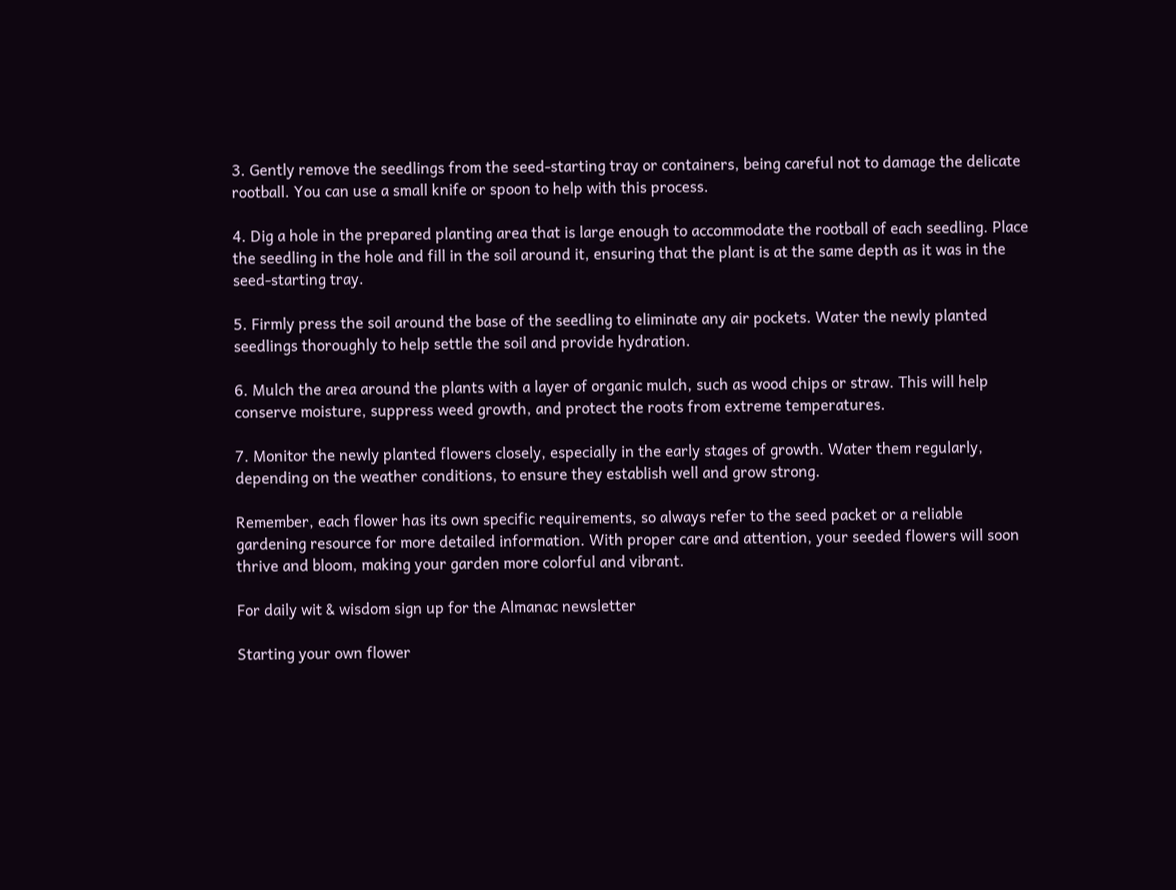3. Gently remove the seedlings from the seed-starting tray or containers, being careful not to damage the delicate rootball. You can use a small knife or spoon to help with this process.

4. Dig a hole in the prepared planting area that is large enough to accommodate the rootball of each seedling. Place the seedling in the hole and fill in the soil around it, ensuring that the plant is at the same depth as it was in the seed-starting tray.

5. Firmly press the soil around the base of the seedling to eliminate any air pockets. Water the newly planted seedlings thoroughly to help settle the soil and provide hydration.

6. Mulch the area around the plants with a layer of organic mulch, such as wood chips or straw. This will help conserve moisture, suppress weed growth, and protect the roots from extreme temperatures.

7. Monitor the newly planted flowers closely, especially in the early stages of growth. Water them regularly, depending on the weather conditions, to ensure they establish well and grow strong.

Remember, each flower has its own specific requirements, so always refer to the seed packet or a reliable gardening resource for more detailed information. With proper care and attention, your seeded flowers will soon thrive and bloom, making your garden more colorful and vibrant.

For daily wit & wisdom sign up for the Almanac newsletter

Starting your own flower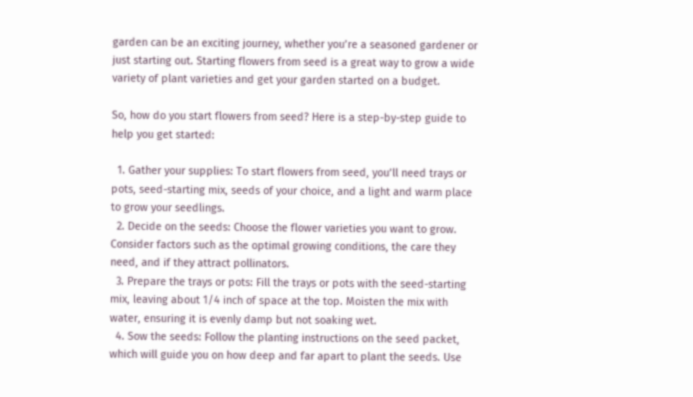garden can be an exciting journey, whether you’re a seasoned gardener or just starting out. Starting flowers from seed is a great way to grow a wide variety of plant varieties and get your garden started on a budget.

So, how do you start flowers from seed? Here is a step-by-step guide to help you get started:

  1. Gather your supplies: To start flowers from seed, you’ll need trays or pots, seed-starting mix, seeds of your choice, and a light and warm place to grow your seedlings.
  2. Decide on the seeds: Choose the flower varieties you want to grow. Consider factors such as the optimal growing conditions, the care they need, and if they attract pollinators.
  3. Prepare the trays or pots: Fill the trays or pots with the seed-starting mix, leaving about 1/4 inch of space at the top. Moisten the mix with water, ensuring it is evenly damp but not soaking wet.
  4. Sow the seeds: Follow the planting instructions on the seed packet, which will guide you on how deep and far apart to plant the seeds. Use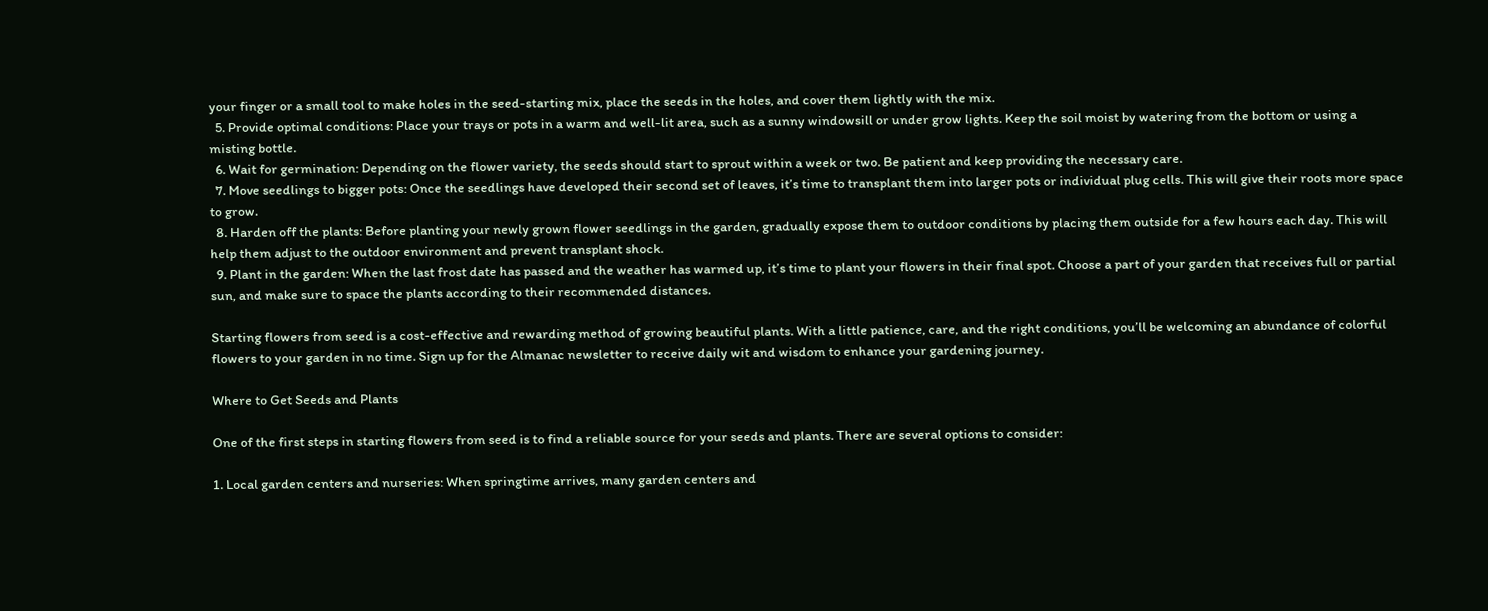your finger or a small tool to make holes in the seed-starting mix, place the seeds in the holes, and cover them lightly with the mix.
  5. Provide optimal conditions: Place your trays or pots in a warm and well-lit area, such as a sunny windowsill or under grow lights. Keep the soil moist by watering from the bottom or using a misting bottle.
  6. Wait for germination: Depending on the flower variety, the seeds should start to sprout within a week or two. Be patient and keep providing the necessary care.
  7. Move seedlings to bigger pots: Once the seedlings have developed their second set of leaves, it’s time to transplant them into larger pots or individual plug cells. This will give their roots more space to grow.
  8. Harden off the plants: Before planting your newly grown flower seedlings in the garden, gradually expose them to outdoor conditions by placing them outside for a few hours each day. This will help them adjust to the outdoor environment and prevent transplant shock.
  9. Plant in the garden: When the last frost date has passed and the weather has warmed up, it’s time to plant your flowers in their final spot. Choose a part of your garden that receives full or partial sun, and make sure to space the plants according to their recommended distances.

Starting flowers from seed is a cost-effective and rewarding method of growing beautiful plants. With a little patience, care, and the right conditions, you’ll be welcoming an abundance of colorful flowers to your garden in no time. Sign up for the Almanac newsletter to receive daily wit and wisdom to enhance your gardening journey.

Where to Get Seeds and Plants

One of the first steps in starting flowers from seed is to find a reliable source for your seeds and plants. There are several options to consider:

1. Local garden centers and nurseries: When springtime arrives, many garden centers and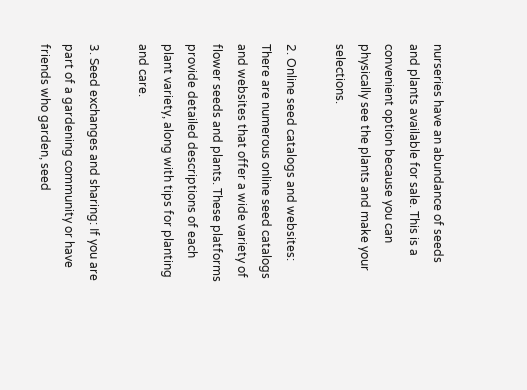nurseries have an abundance of seeds and plants available for sale. This is a convenient option because you can physically see the plants and make your selections.

2. Online seed catalogs and websites: There are numerous online seed catalogs and websites that offer a wide variety of flower seeds and plants. These platforms provide detailed descriptions of each plant variety, along with tips for planting and care.

3. Seed exchanges and sharing: If you are part of a gardening community or have friends who garden, seed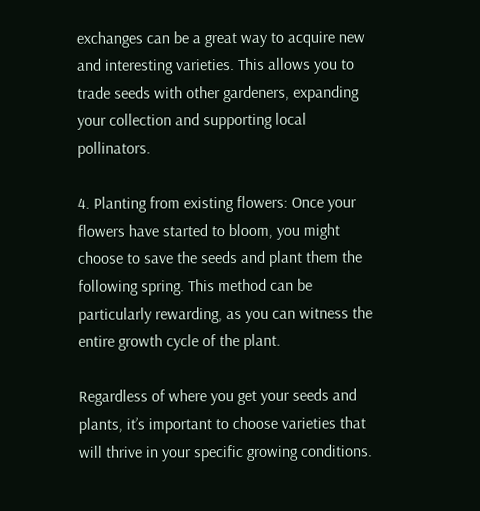exchanges can be a great way to acquire new and interesting varieties. This allows you to trade seeds with other gardeners, expanding your collection and supporting local pollinators.

4. Planting from existing flowers: Once your flowers have started to bloom, you might choose to save the seeds and plant them the following spring. This method can be particularly rewarding, as you can witness the entire growth cycle of the plant.

Regardless of where you get your seeds and plants, it’s important to choose varieties that will thrive in your specific growing conditions.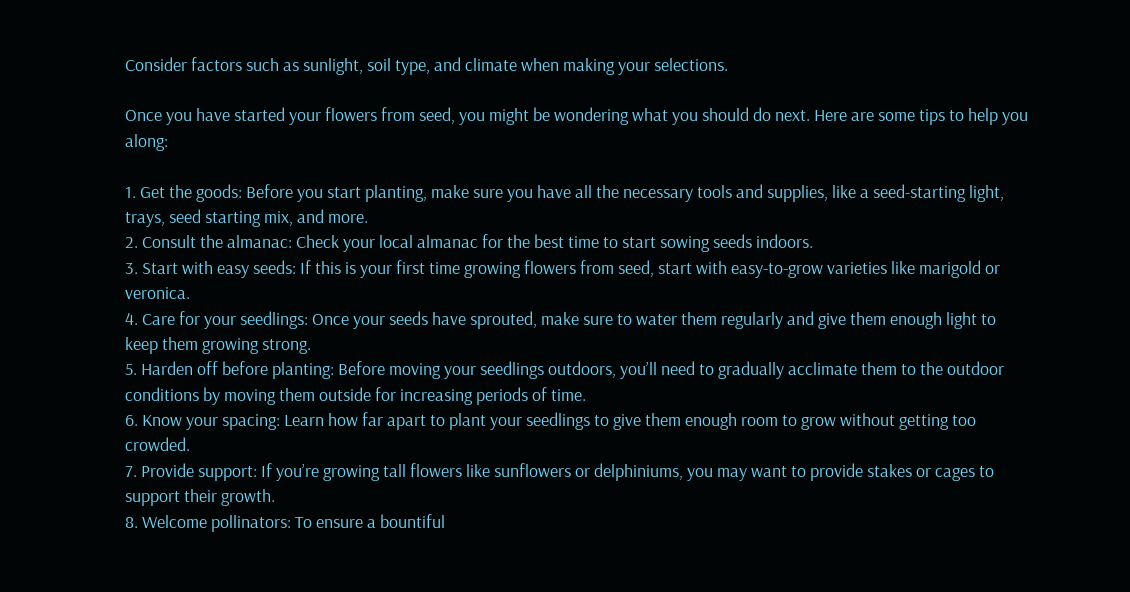Consider factors such as sunlight, soil type, and climate when making your selections.

Once you have started your flowers from seed, you might be wondering what you should do next. Here are some tips to help you along:

1. Get the goods: Before you start planting, make sure you have all the necessary tools and supplies, like a seed-starting light, trays, seed starting mix, and more.
2. Consult the almanac: Check your local almanac for the best time to start sowing seeds indoors.
3. Start with easy seeds: If this is your first time growing flowers from seed, start with easy-to-grow varieties like marigold or veronica.
4. Care for your seedlings: Once your seeds have sprouted, make sure to water them regularly and give them enough light to keep them growing strong.
5. Harden off before planting: Before moving your seedlings outdoors, you’ll need to gradually acclimate them to the outdoor conditions by moving them outside for increasing periods of time.
6. Know your spacing: Learn how far apart to plant your seedlings to give them enough room to grow without getting too crowded.
7. Provide support: If you’re growing tall flowers like sunflowers or delphiniums, you may want to provide stakes or cages to support their growth.
8. Welcome pollinators: To ensure a bountiful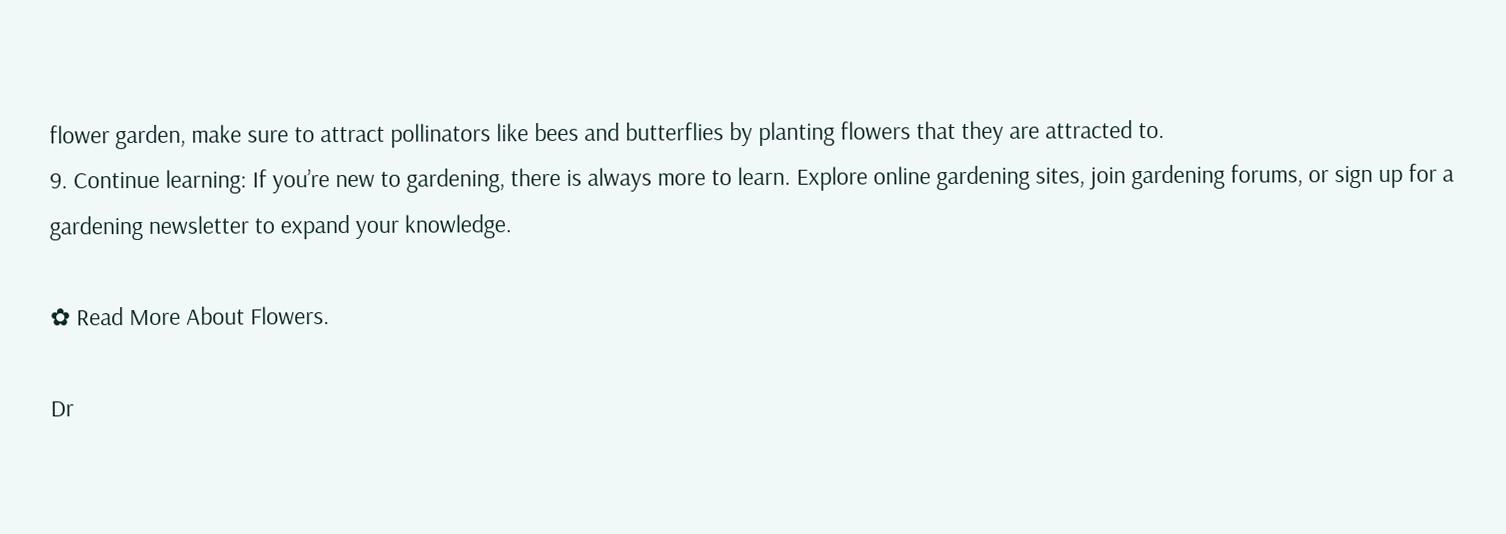flower garden, make sure to attract pollinators like bees and butterflies by planting flowers that they are attracted to.
9. Continue learning: If you’re new to gardening, there is always more to learn. Explore online gardening sites, join gardening forums, or sign up for a gardening newsletter to expand your knowledge.

✿ Read More About Flowers.

Dr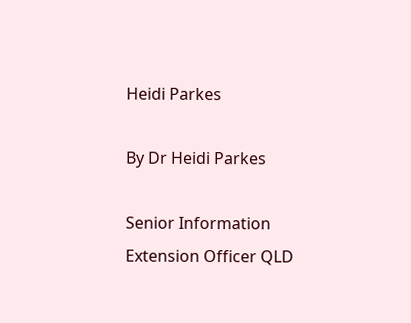Heidi Parkes

By Dr Heidi Parkes

Senior Information Extension Officer QLD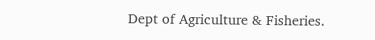Dept of Agriculture & Fisheries.